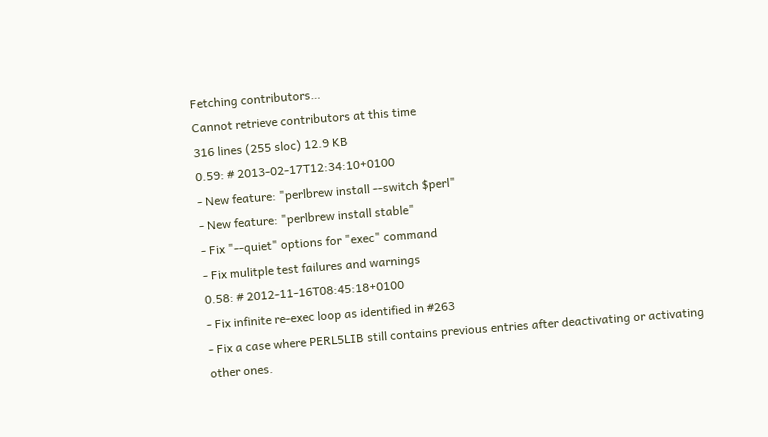Fetching contributors…
Cannot retrieve contributors at this time
316 lines (255 sloc) 12.9 KB
0.59: # 2013-02-17T12:34:10+0100
- New feature: "perlbrew install --switch $perl"
- New feature: "perlbrew install stable"
- Fix "--quiet" options for "exec" command
- Fix mulitple test failures and warnings
0.58: # 2012-11-16T08:45:18+0100
- Fix infinite re-exec loop as identified in #263
- Fix a case where PERL5LIB still contains previous entries after deactivating or activating other ones.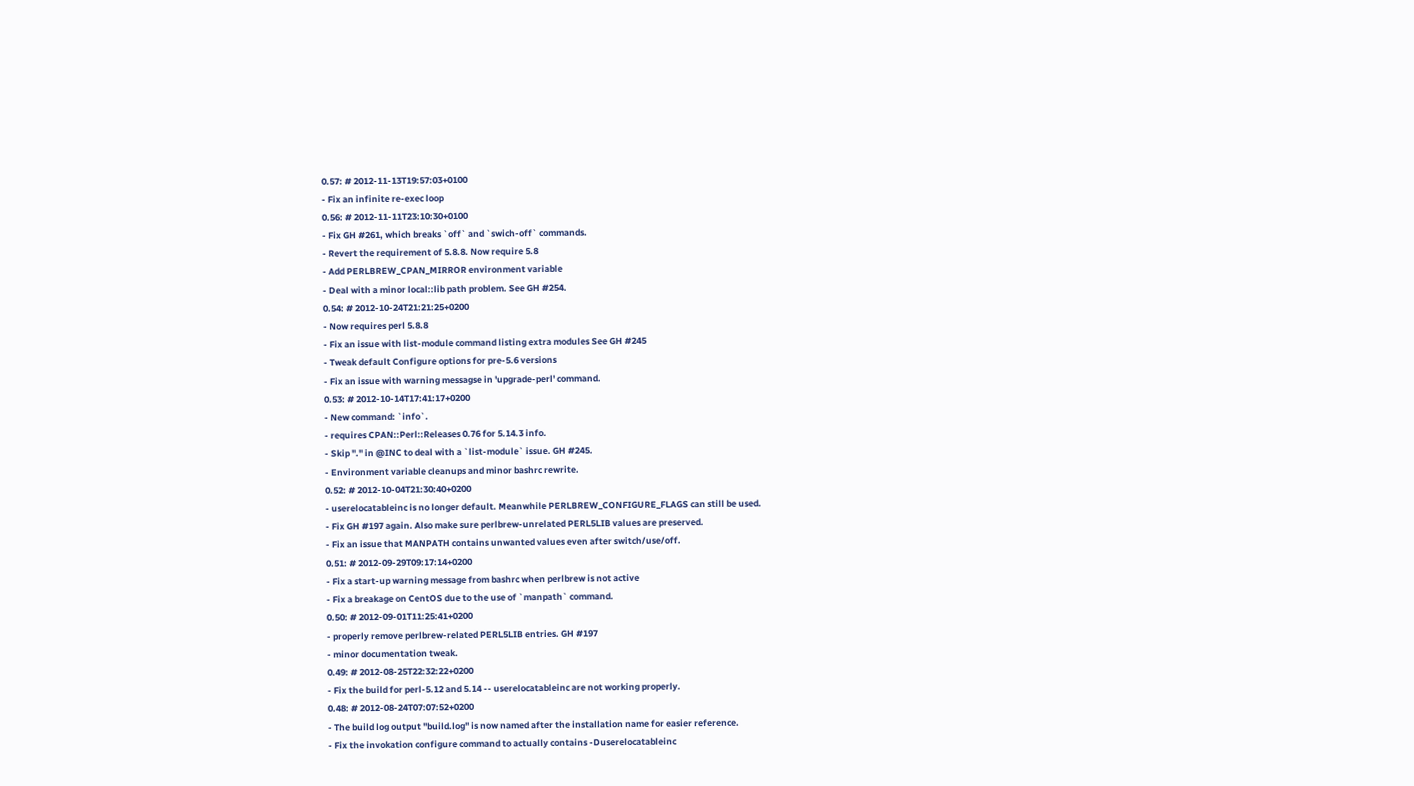0.57: # 2012-11-13T19:57:03+0100
- Fix an infinite re-exec loop
0.56: # 2012-11-11T23:10:30+0100
- Fix GH #261, which breaks `off` and `swich-off` commands.
- Revert the requirement of 5.8.8. Now require 5.8
- Add PERLBREW_CPAN_MIRROR environment variable
- Deal with a minor local::lib path problem. See GH #254.
0.54: # 2012-10-24T21:21:25+0200
- Now requires perl 5.8.8
- Fix an issue with list-module command listing extra modules See GH #245
- Tweak default Configure options for pre-5.6 versions
- Fix an issue with warning messagse in 'upgrade-perl' command.
0.53: # 2012-10-14T17:41:17+0200
- New command: `info`.
- requires CPAN::Perl::Releases 0.76 for 5.14.3 info.
- Skip "." in @INC to deal with a `list-module` issue. GH #245.
- Environment variable cleanups and minor bashrc rewrite.
0.52: # 2012-10-04T21:30:40+0200
- userelocatableinc is no longer default. Meanwhile PERLBREW_CONFIGURE_FLAGS can still be used.
- Fix GH #197 again. Also make sure perlbrew-unrelated PERL5LIB values are preserved.
- Fix an issue that MANPATH contains unwanted values even after switch/use/off.
0.51: # 2012-09-29T09:17:14+0200
- Fix a start-up warning message from bashrc when perlbrew is not active
- Fix a breakage on CentOS due to the use of `manpath` command.
0.50: # 2012-09-01T11:25:41+0200
- properly remove perlbrew-related PERL5LIB entries. GH #197
- minor documentation tweak.
0.49: # 2012-08-25T22:32:22+0200
- Fix the build for perl-5.12 and 5.14 -- userelocatableinc are not working properly.
0.48: # 2012-08-24T07:07:52+0200
- The build log output "build.log" is now named after the installation name for easier reference.
- Fix the invokation configure command to actually contains -Duserelocatableinc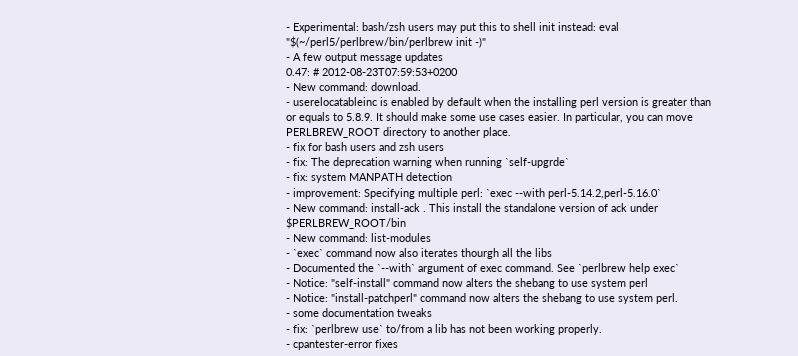- Experimental: bash/zsh users may put this to shell init instead: eval "$(~/perl5/perlbrew/bin/perlbrew init -)"
- A few output message updates
0.47: # 2012-08-23T07:59:53+0200
- New command: download.
- userelocatableinc is enabled by default when the installing perl version is greater than or equals to 5.8.9. It should make some use cases easier. In particular, you can move PERLBREW_ROOT directory to another place.
- fix for bash users and zsh users
- fix: The deprecation warning when running `self-upgrde`
- fix: system MANPATH detection
- improvement: Specifying multiple perl: `exec --with perl-5.14.2,perl-5.16.0`
- New command: install-ack . This install the standalone version of ack under $PERLBREW_ROOT/bin
- New command: list-modules
- `exec` command now also iterates thourgh all the libs
- Documented the `--with` argument of exec command. See `perlbrew help exec`
- Notice: "self-install" command now alters the shebang to use system perl
- Notice: "install-patchperl" command now alters the shebang to use system perl.
- some documentation tweaks
- fix: `perlbrew use` to/from a lib has not been working properly.
- cpantester-error fixes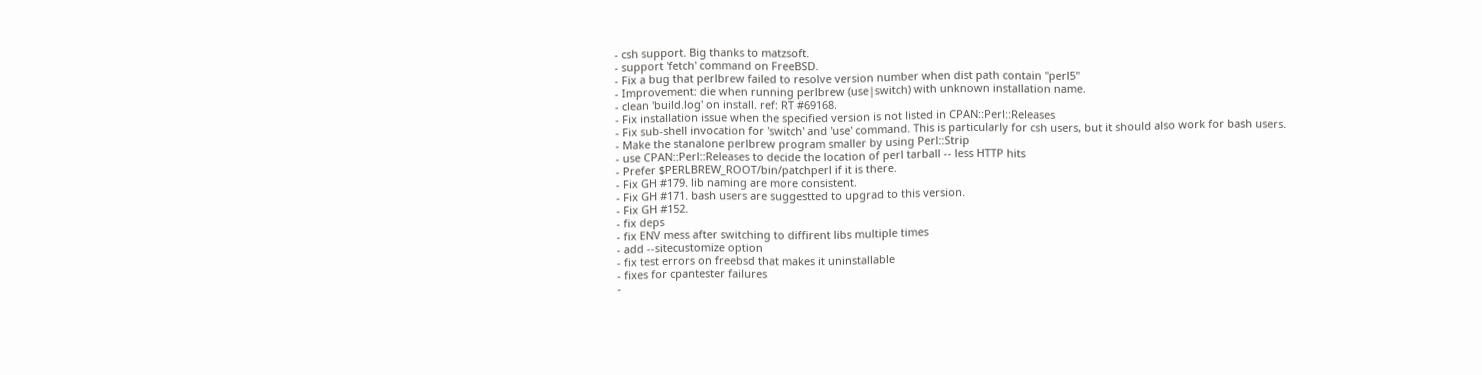- csh support. Big thanks to matzsoft.
- support 'fetch' command on FreeBSD.
- Fix a bug that perlbrew failed to resolve version number when dist path contain "perl5"
- Improvement: die when running perlbrew (use|switch) with unknown installation name.
- clean 'build.log' on install. ref: RT #69168.
- Fix installation issue when the specified version is not listed in CPAN::Perl::Releases
- Fix sub-shell invocation for 'switch' and 'use' command. This is particularly for csh users, but it should also work for bash users.
- Make the stanalone perlbrew program smaller by using Perl::Strip
- use CPAN::Perl::Releases to decide the location of perl tarball -- less HTTP hits
- Prefer $PERLBREW_ROOT/bin/patchperl if it is there.
- Fix GH #179. lib naming are more consistent.
- Fix GH #171. bash users are suggestted to upgrad to this version.
- Fix GH #152.
- fix deps
- fix ENV mess after switching to diffirent libs multiple times
- add --sitecustomize option
- fix test errors on freebsd that makes it uninstallable
- fixes for cpantester failures
-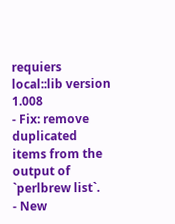requiers local::lib version 1.008
- Fix: remove duplicated items from the output of `perlbrew list`.
- New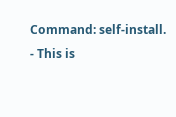Command: self-install.
- This is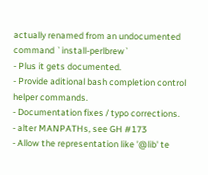actually renamed from an undocumented command `install-perlbrew`
- Plus it gets documented.
- Provide aditional bash completion control helper commands.
- Documentation fixes / typo corrections.
- alter MANPATHs, see GH #173
- Allow the representation like '@lib' te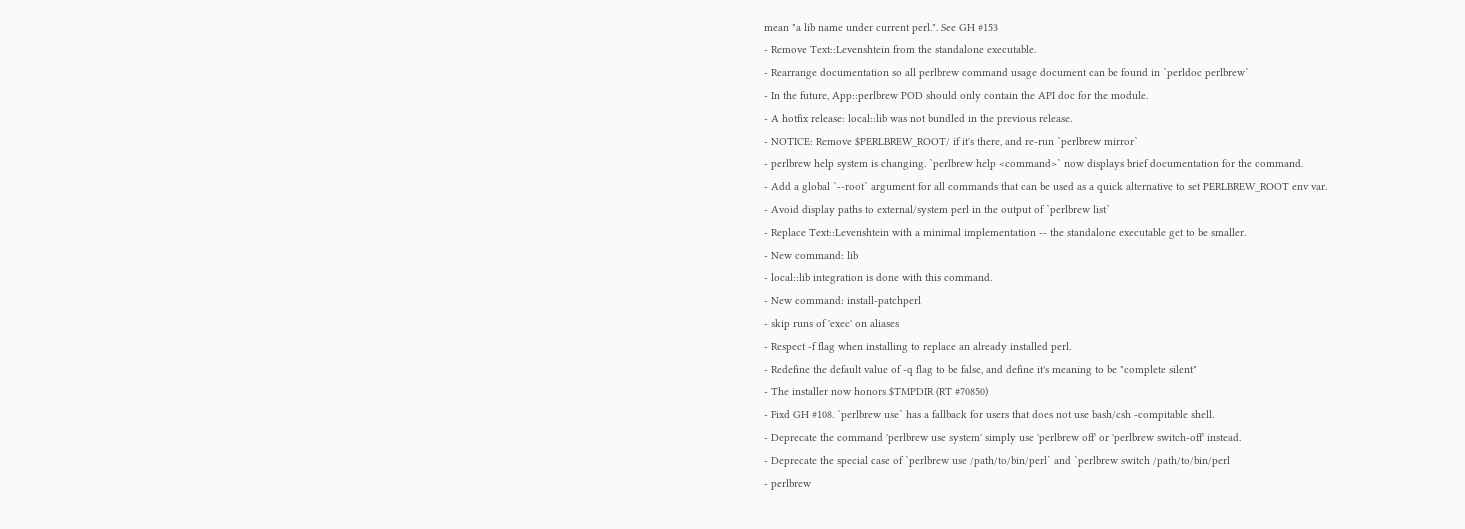mean "a lib name under current perl.". See GH #153
- Remove Text::Levenshtein from the standalone executable.
- Rearrange documentation so all perlbrew command usage document can be found in `perldoc perlbrew`
- In the future, App::perlbrew POD should only contain the API doc for the module.
- A hotfix release: local::lib was not bundled in the previous release.
- NOTICE: Remove $PERLBREW_ROOT/ if it's there, and re-run `perlbrew mirror`
- perlbrew help system is changing. `perlbrew help <command>` now displays brief documentation for the command.
- Add a global `--root` argument for all commands that can be used as a quick alternative to set PERLBREW_ROOT env var.
- Avoid display paths to external/system perl in the output of `perlbrew list`
- Replace Text::Levenshtein with a minimal implementation -- the standalone executable get to be smaller.
- New command: lib
- local::lib integration is done with this command.
- New command: install-patchperl
- skip runs of 'exec' on aliases
- Respect -f flag when installing to replace an already installed perl.
- Redefine the default value of -q flag to be false, and define it's meaning to be "complete silent"
- The installer now honors $TMPDIR (RT #70850)
- Fixd GH #108. `perlbrew use` has a fallback for users that does not use bash/csh -compitable shell.
- Deprecate the command 'perlbrew use system' simply use 'perlbrew off' or 'perlbrew switch-off' instead.
- Deprecate the special case of `perlbrew use /path/to/bin/perl` and `perlbrew switch /path/to/bin/perl
- perlbrew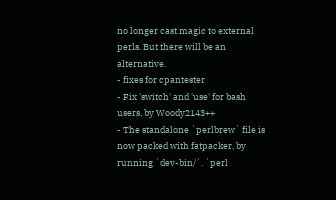no longer cast magic to external perls. But there will be an alternative.
- fixes for cpantester
- Fix 'switch' and 'use' for bash users, by Woody2143++
- The standalone `perlbrew` file is now packed with fatpacker, by running `dev-bin/`. `perl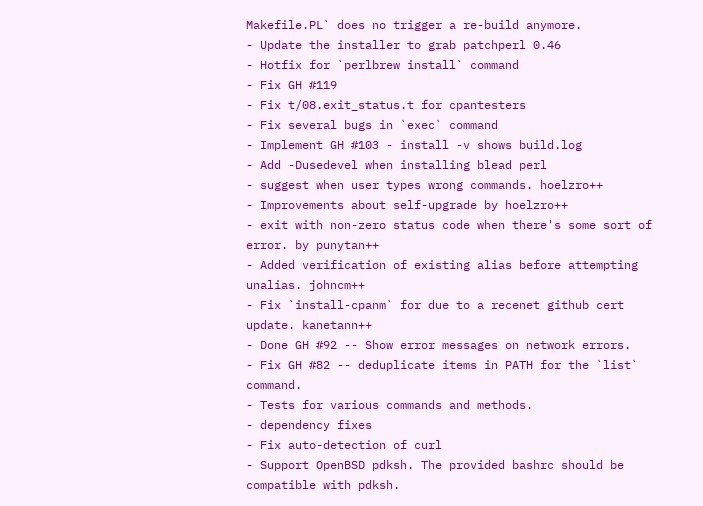Makefile.PL` does no trigger a re-build anymore.
- Update the installer to grab patchperl 0.46
- Hotfix for `perlbrew install` command
- Fix GH #119
- Fix t/08.exit_status.t for cpantesters
- Fix several bugs in `exec` command
- Implement GH #103 - install -v shows build.log
- Add -Dusedevel when installing blead perl
- suggest when user types wrong commands. hoelzro++
- Improvements about self-upgrade by hoelzro++
- exit with non-zero status code when there's some sort of error. by punytan++
- Added verification of existing alias before attempting unalias. johncm++
- Fix `install-cpanm` for due to a recenet github cert update. kanetann++
- Done GH #92 -- Show error messages on network errors.
- Fix GH #82 -- deduplicate items in PATH for the `list` command.
- Tests for various commands and methods.
- dependency fixes
- Fix auto-detection of curl
- Support OpenBSD pdksh. The provided bashrc should be compatible with pdksh.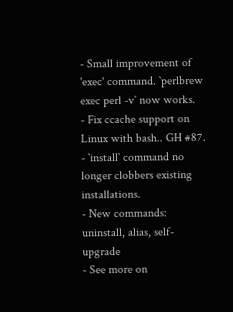- Small improvement of 'exec' command. `perlbrew exec perl -v` now works.
- Fix ccache support on Linux with bash.. GH #87.
- `install` command no longer clobbers existing installations.
- New commands: uninstall, alias, self-upgrade
- See more on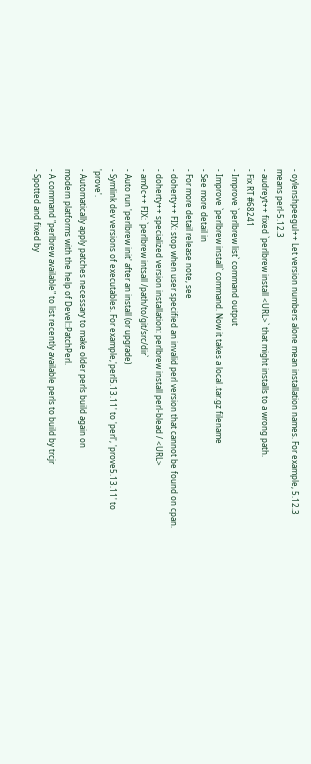- oylenshpeegul++ Let version numbers alone mean installation names. For example, 5.12.3 means perl-5.12.3
- audreyt++ fixed `perlbrew install <URL>` that might installs to a wrong path.
- Fix RT #68241
- Improve `perlbrew list` command output
- Improve `perlbrew install` command. Now it takes a local .tar.gz filename
- See more detail in
- For more detail release note, see
- doherty++ FIX: stop when user specified an invalid perl version that cannot be found on cpan.
- doherty++ specialized version installation: perlbrew install perl-blead / <URL>
- am0c++ FIX: `perlbrew intsall /path/to/git/src/dir`
- Auto run 'perlbrew init' after an install (or upgrade)
- Symlink dev versions of executables. For example,'perl5.13.11' to 'perl', 'prove5.13.11' to 'prove'.
- Automatically apply patches necessary to make older perls build again on
modern platforms with the help of Devel::PatchPerl.
- A command "perlbrew available" to list recently available perls to build by trcjr
- Spotted and fixed by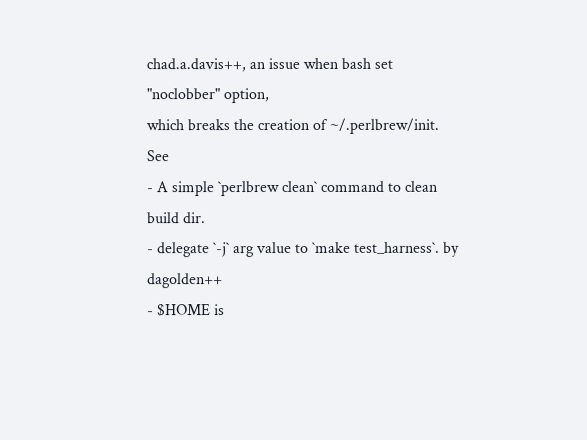chad.a.davis++, an issue when bash set "noclobber" option,
which breaks the creation of ~/.perlbrew/init. See
- A simple `perlbrew clean` command to clean build dir.
- delegate `-j` arg value to `make test_harness`. by dagolden++
- $HOME is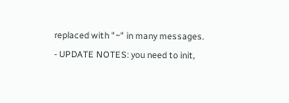replaced with "~" in many messages.
- UPDATE NOTES: you need to init,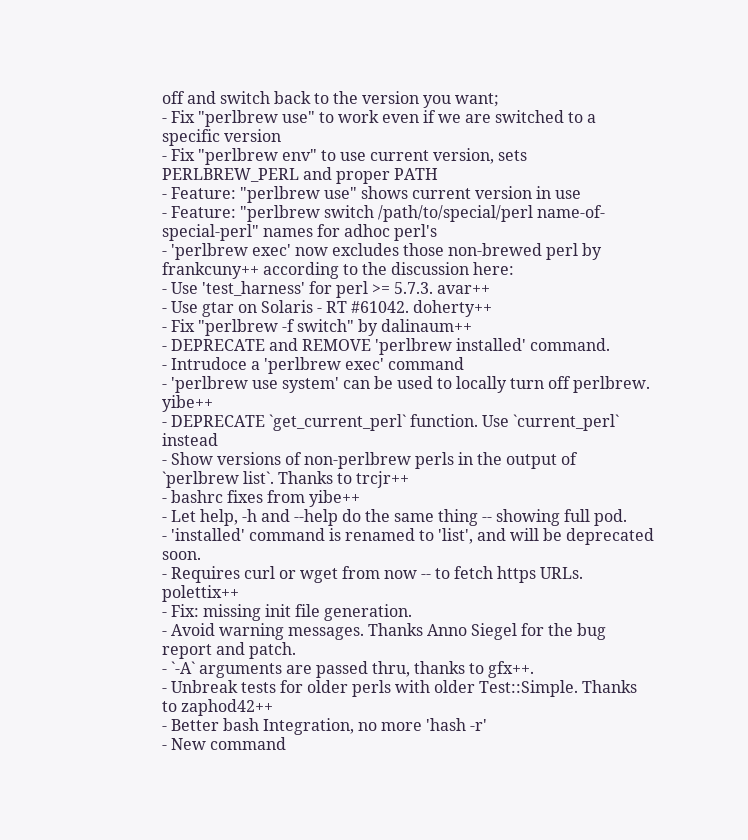off and switch back to the version you want;
- Fix "perlbrew use" to work even if we are switched to a specific version
- Fix "perlbrew env" to use current version, sets PERLBREW_PERL and proper PATH
- Feature: "perlbrew use" shows current version in use
- Feature: "perlbrew switch /path/to/special/perl name-of-special-perl" names for adhoc perl's
- 'perlbrew exec' now excludes those non-brewed perl by frankcuny++ according to the discussion here:
- Use 'test_harness' for perl >= 5.7.3. avar++
- Use gtar on Solaris - RT #61042. doherty++
- Fix "perlbrew -f switch" by dalinaum++
- DEPRECATE and REMOVE 'perlbrew installed' command.
- Intrudoce a 'perlbrew exec' command
- 'perlbrew use system' can be used to locally turn off perlbrew. yibe++
- DEPRECATE `get_current_perl` function. Use `current_perl` instead
- Show versions of non-perlbrew perls in the output of `perlbrew list`. Thanks to trcjr++
- bashrc fixes from yibe++
- Let help, -h and --help do the same thing -- showing full pod.
- 'installed' command is renamed to 'list', and will be deprecated soon.
- Requires curl or wget from now -- to fetch https URLs. polettix++
- Fix: missing init file generation.
- Avoid warning messages. Thanks Anno Siegel for the bug report and patch.
- `-A` arguments are passed thru, thanks to gfx++.
- Unbreak tests for older perls with older Test::Simple. Thanks to zaphod42++
- Better bash Integration, no more 'hash -r'
- New command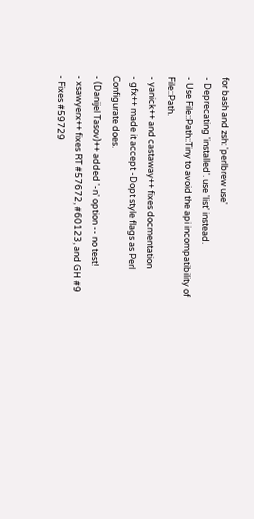for bash and zsh: 'perlbrew use'
- Deprecating 'installed'. use 'list' instead.
- Use File::Path::Tiny to avoid the api incompatibility of File::Path.
- yanick++ and castaway++ fixes docmentation
- gfx++ made it accept -Dopt style flags as Perl Configurate does.
- (Danijel Tasov)++ added '-n' option -- no test!
- xsawyerx++ fixes RT #57672, #60123, and GH #9
- Fixes #59729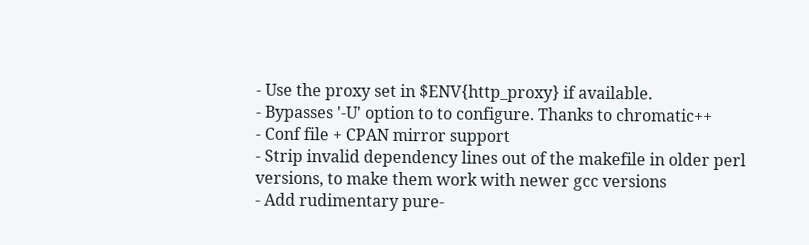- Use the proxy set in $ENV{http_proxy} if available.
- Bypasses '-U' option to to configure. Thanks to chromatic++
- Conf file + CPAN mirror support
- Strip invalid dependency lines out of the makefile in older perl versions, to make them work with newer gcc versions
- Add rudimentary pure-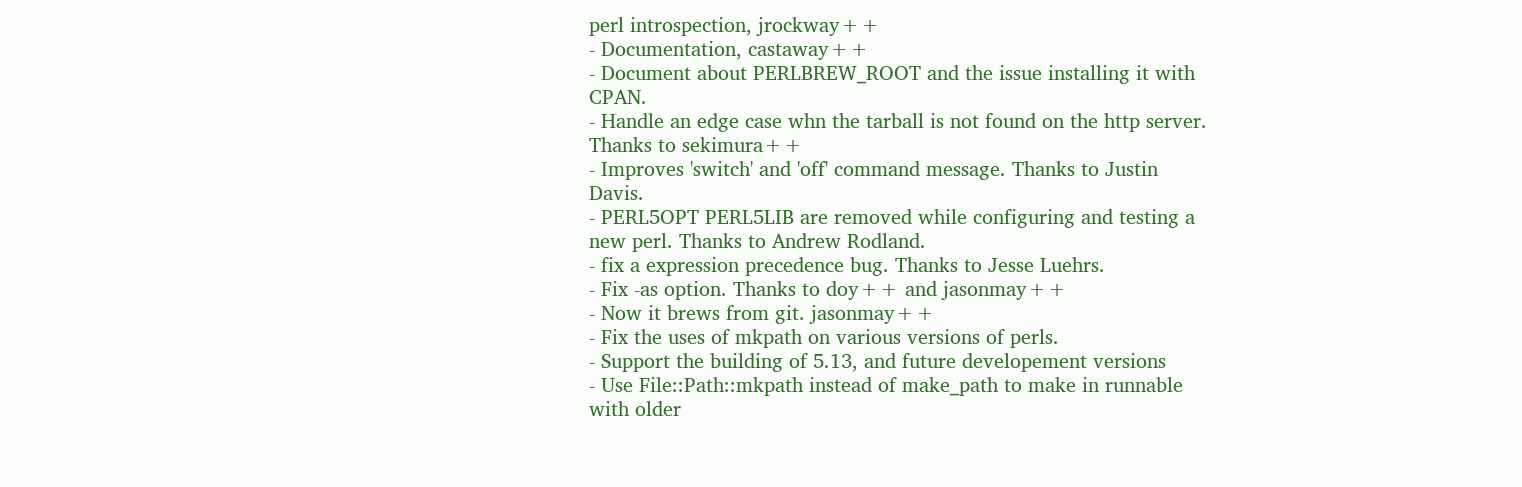perl introspection, jrockway++
- Documentation, castaway++
- Document about PERLBREW_ROOT and the issue installing it with CPAN.
- Handle an edge case whn the tarball is not found on the http server. Thanks to sekimura++
- Improves 'switch' and 'off' command message. Thanks to Justin Davis.
- PERL5OPT PERL5LIB are removed while configuring and testing a new perl. Thanks to Andrew Rodland.
- fix a expression precedence bug. Thanks to Jesse Luehrs.
- Fix -as option. Thanks to doy++ and jasonmay++
- Now it brews from git. jasonmay++
- Fix the uses of mkpath on various versions of perls.
- Support the building of 5.13, and future developement versions
- Use File::Path::mkpath instead of make_path to make in runnable with older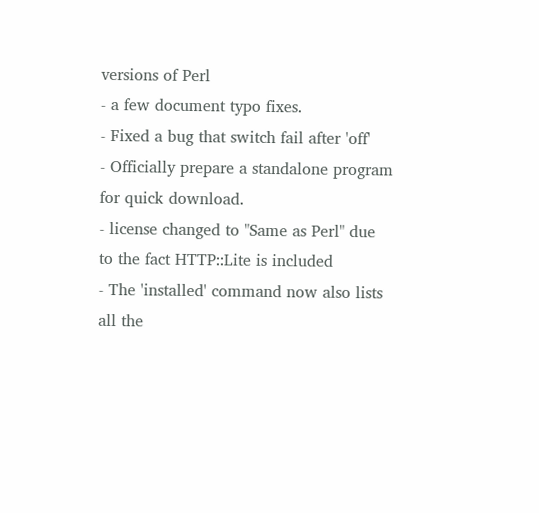versions of Perl
- a few document typo fixes.
- Fixed a bug that switch fail after 'off'
- Officially prepare a standalone program for quick download.
- license changed to "Same as Perl" due to the fact HTTP::Lite is included
- The 'installed' command now also lists all the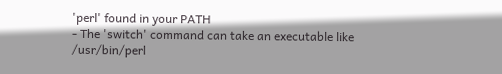'perl' found in your PATH
- The 'switch' command can take an executable like /usr/bin/perl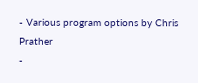- Various program options by Chris Prather
-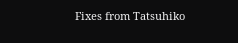Fixes from Tatsuhiko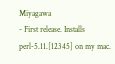Miyagawa
- First release. Installs perl-5.11.[12345] on my mac.